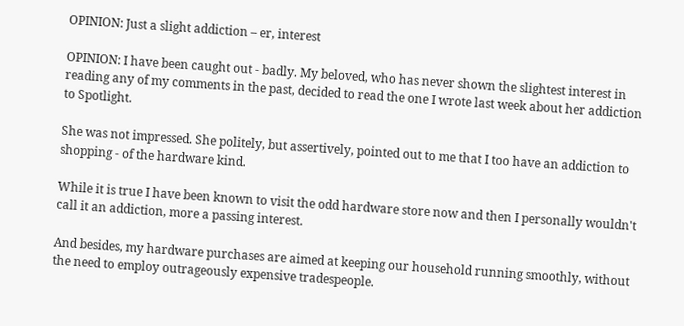OPINION: Just a slight addiction – er, interest

OPINION: I have been caught out - badly. My beloved, who has never shown the slightest interest in reading any of my comments in the past, decided to read the one I wrote last week about her addiction to Spotlight.

She was not impressed. She politely, but assertively, pointed out to me that I too have an addiction to shopping - of the hardware kind.

While it is true I have been known to visit the odd hardware store now and then I personally wouldn't call it an addiction, more a passing interest.

And besides, my hardware purchases are aimed at keeping our household running smoothly, without the need to employ outrageously expensive tradespeople.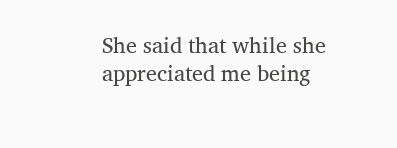She said that while she appreciated me being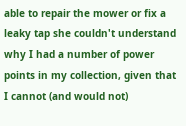able to repair the mower or fix a leaky tap she couldn't understand why I had a number of power points in my collection, given that I cannot (and would not)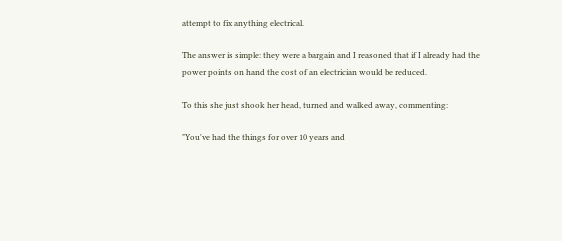attempt to fix anything electrical.

The answer is simple: they were a bargain and I reasoned that if I already had the power points on hand the cost of an electrician would be reduced.

To this she just shook her head, turned and walked away, commenting:

"You've had the things for over 10 years and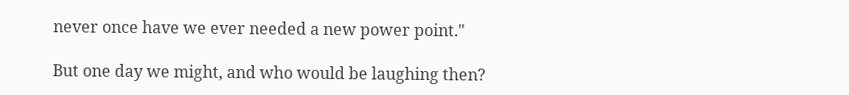never once have we ever needed a new power point."

But one day we might, and who would be laughing then?